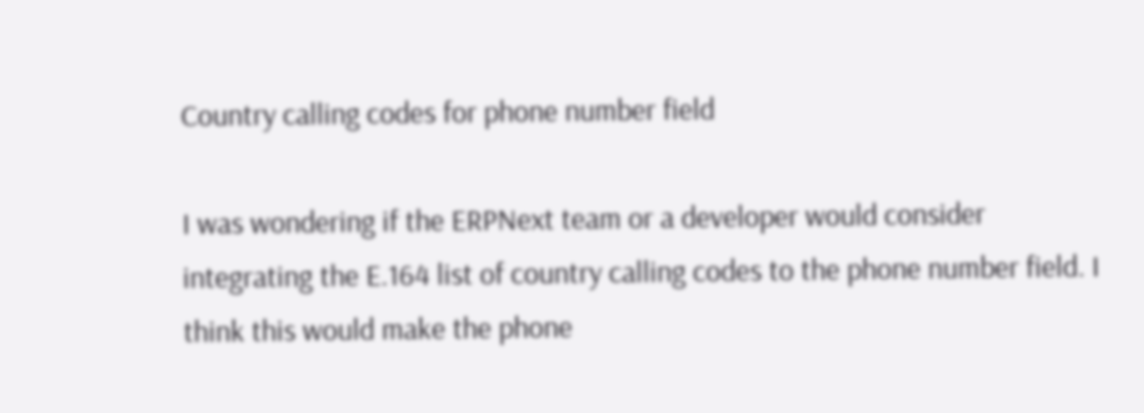Country calling codes for phone number field

I was wondering if the ERPNext team or a developer would consider integrating the E.164 list of country calling codes to the phone number field. I think this would make the phone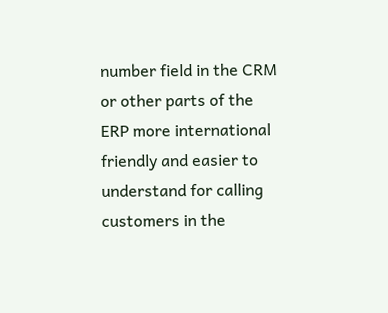number field in the CRM or other parts of the ERP more international friendly and easier to understand for calling customers in the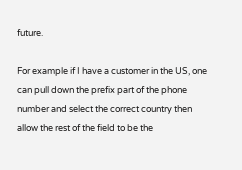future.

For example if I have a customer in the US, one can pull down the prefix part of the phone number and select the correct country then allow the rest of the field to be the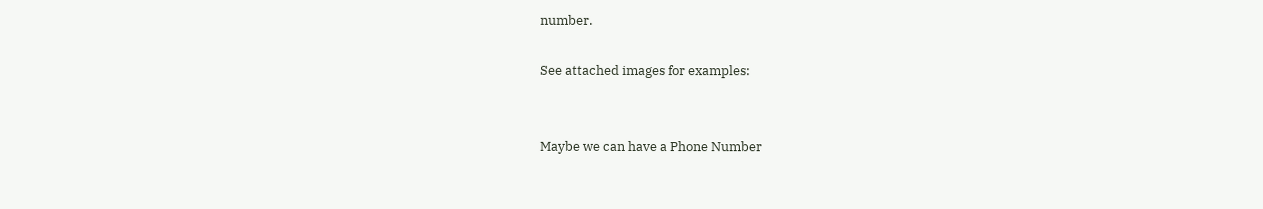number.

See attached images for examples:


Maybe we can have a Phone Number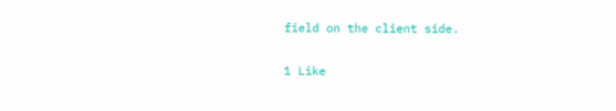field on the client side.

1 Like